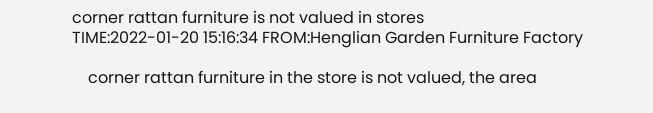corner rattan furniture is not valued in stores
TIME:2022-01-20 15:16:34 FROM:Henglian Garden Furniture Factory

    corner rattan furniture in the store is not valued, the area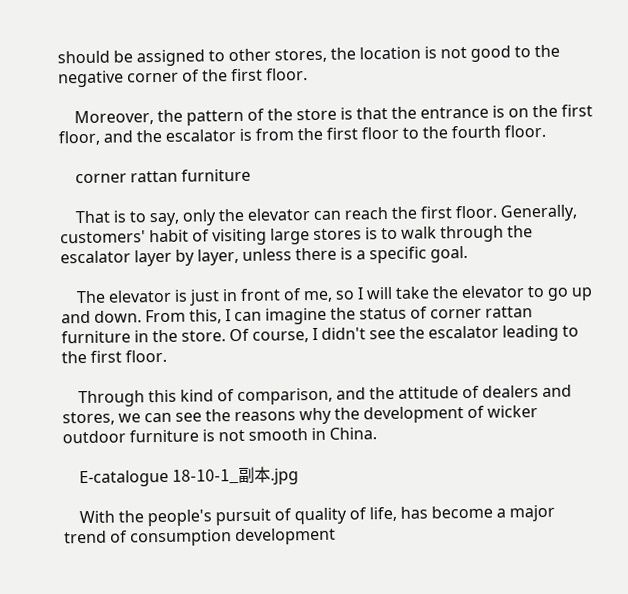should be assigned to other stores, the location is not good to the negative corner of the first floor.

    Moreover, the pattern of the store is that the entrance is on the first floor, and the escalator is from the first floor to the fourth floor.

    corner rattan furniture

    That is to say, only the elevator can reach the first floor. Generally, customers' habit of visiting large stores is to walk through the escalator layer by layer, unless there is a specific goal.

    The elevator is just in front of me, so I will take the elevator to go up and down. From this, I can imagine the status of corner rattan furniture in the store. Of course, I didn't see the escalator leading to the first floor.

    Through this kind of comparison, and the attitude of dealers and stores, we can see the reasons why the development of wicker outdoor furniture is not smooth in China.

    E-catalogue 18-10-1_副本.jpg

    With the people's pursuit of quality of life, has become a major trend of consumption development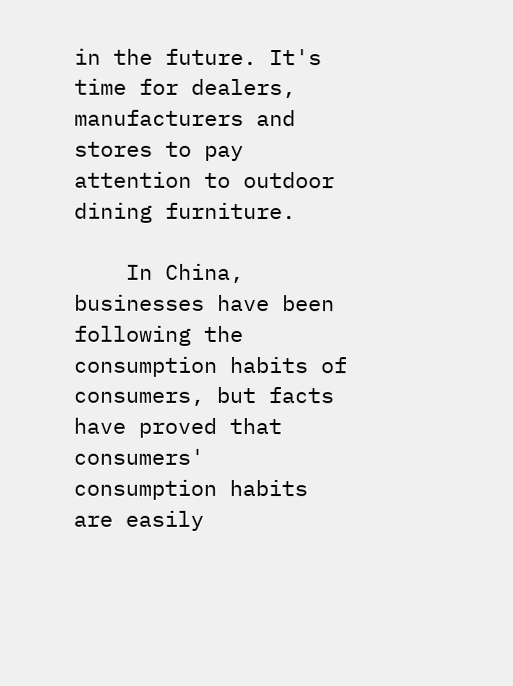in the future. It's time for dealers, manufacturers and stores to pay attention to outdoor dining furniture.

    In China, businesses have been following the consumption habits of consumers, but facts have proved that consumers' consumption habits are easily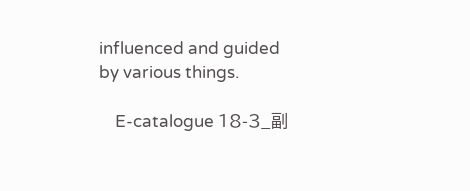influenced and guided by various things.

    E-catalogue 18-3_副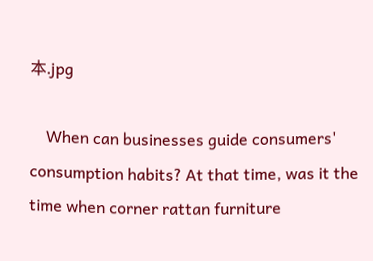本.jpg

    When can businesses guide consumers' consumption habits? At that time, was it the time when corner rattan furniture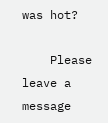was hot?

    Please leave a message